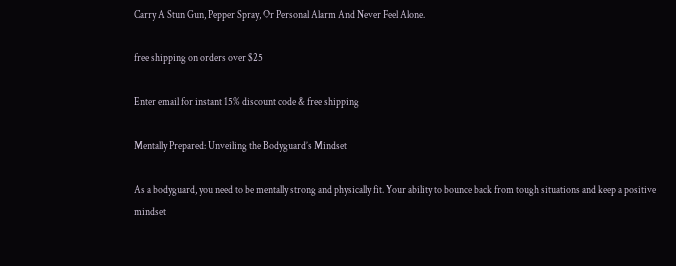Carry A Stun Gun, Pepper Spray, Or Personal Alarm And Never Feel Alone.

free shipping on orders over $25

Enter email for instant 15% discount code & free shipping

Mentally Prepared: Unveiling the Bodyguard’s Mindset

As a bodyguard, you need to be mentally strong and physically fit. Your ability to bounce back from tough situations and keep a positive mindset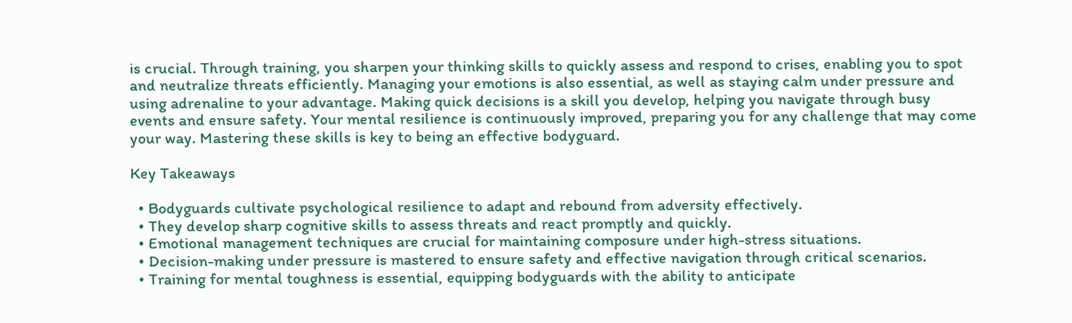is crucial. Through training, you sharpen your thinking skills to quickly assess and respond to crises, enabling you to spot and neutralize threats efficiently. Managing your emotions is also essential, as well as staying calm under pressure and using adrenaline to your advantage. Making quick decisions is a skill you develop, helping you navigate through busy events and ensure safety. Your mental resilience is continuously improved, preparing you for any challenge that may come your way. Mastering these skills is key to being an effective bodyguard.

Key Takeaways

  • Bodyguards cultivate psychological resilience to adapt and rebound from adversity effectively.
  • They develop sharp cognitive skills to assess threats and react promptly and quickly.
  • Emotional management techniques are crucial for maintaining composure under high-stress situations.
  • Decision-making under pressure is mastered to ensure safety and effective navigation through critical scenarios.
  • Training for mental toughness is essential, equipping bodyguards with the ability to anticipate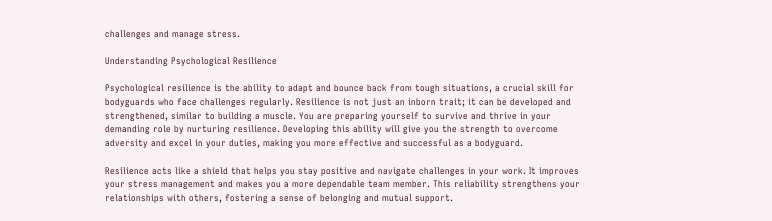challenges and manage stress.

Understanding Psychological Resilience

Psychological resilience is the ability to adapt and bounce back from tough situations, a crucial skill for bodyguards who face challenges regularly. Resilience is not just an inborn trait; it can be developed and strengthened, similar to building a muscle. You are preparing yourself to survive and thrive in your demanding role by nurturing resilience. Developing this ability will give you the strength to overcome adversity and excel in your duties, making you more effective and successful as a bodyguard.

Resilience acts like a shield that helps you stay positive and navigate challenges in your work. It improves your stress management and makes you a more dependable team member. This reliability strengthens your relationships with others, fostering a sense of belonging and mutual support.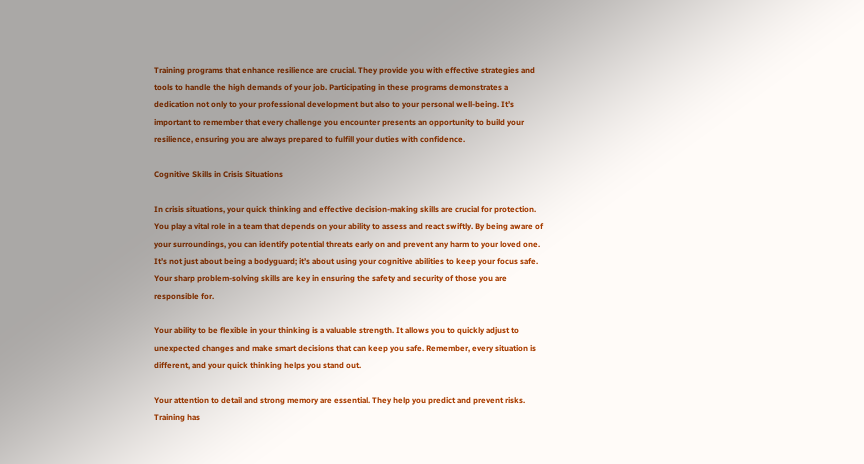Training programs that enhance resilience are crucial. They provide you with effective strategies and tools to handle the high demands of your job. Participating in these programs demonstrates a dedication not only to your professional development but also to your personal well-being. It’s important to remember that every challenge you encounter presents an opportunity to build your resilience, ensuring you are always prepared to fulfill your duties with confidence.

Cognitive Skills in Crisis Situations

In crisis situations, your quick thinking and effective decision-making skills are crucial for protection. You play a vital role in a team that depends on your ability to assess and react swiftly. By being aware of your surroundings, you can identify potential threats early on and prevent any harm to your loved one. It’s not just about being a bodyguard; it’s about using your cognitive abilities to keep your focus safe. Your sharp problem-solving skills are key in ensuring the safety and security of those you are responsible for.

Your ability to be flexible in your thinking is a valuable strength. It allows you to quickly adjust to unexpected changes and make smart decisions that can keep you safe. Remember, every situation is different, and your quick thinking helps you stand out.

Your attention to detail and strong memory are essential. They help you predict and prevent risks. Training has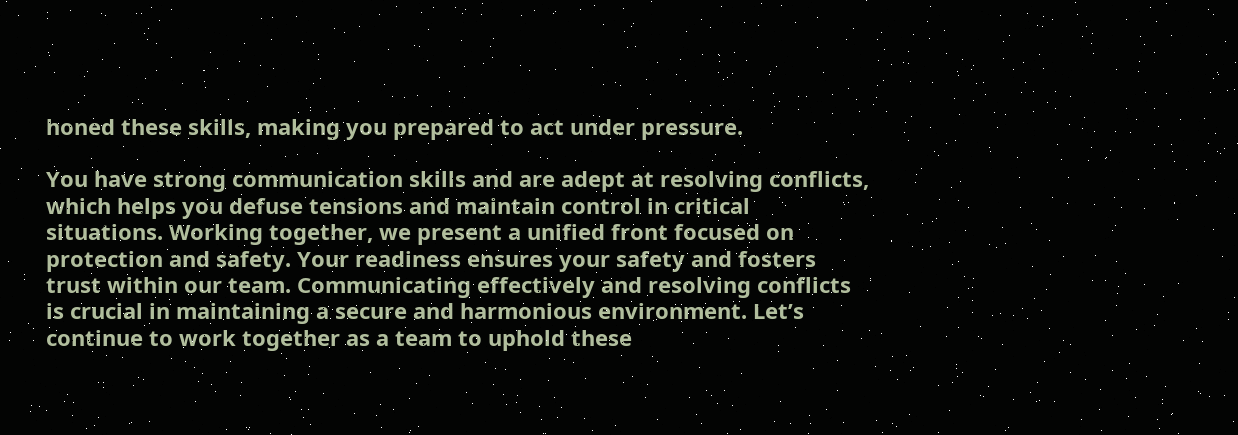honed these skills, making you prepared to act under pressure.

You have strong communication skills and are adept at resolving conflicts, which helps you defuse tensions and maintain control in critical situations. Working together, we present a unified front focused on protection and safety. Your readiness ensures your safety and fosters trust within our team. Communicating effectively and resolving conflicts is crucial in maintaining a secure and harmonious environment. Let’s continue to work together as a team to uphold these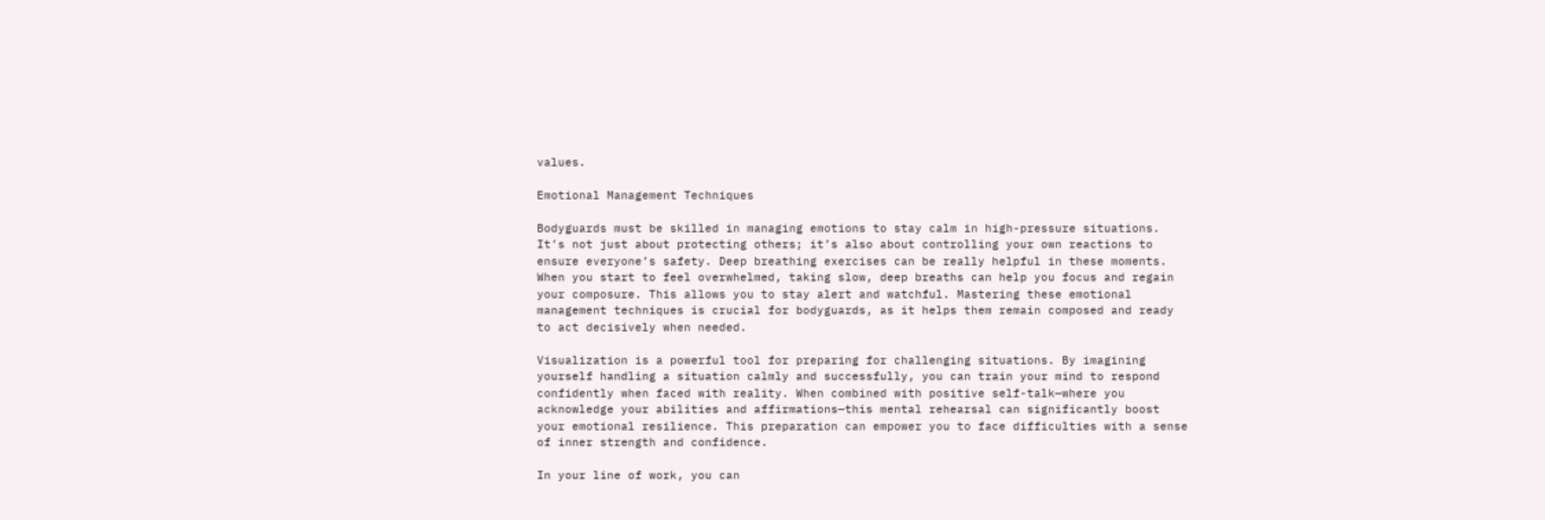values.

Emotional Management Techniques

Bodyguards must be skilled in managing emotions to stay calm in high-pressure situations. It’s not just about protecting others; it’s also about controlling your own reactions to ensure everyone’s safety. Deep breathing exercises can be really helpful in these moments. When you start to feel overwhelmed, taking slow, deep breaths can help you focus and regain your composure. This allows you to stay alert and watchful. Mastering these emotional management techniques is crucial for bodyguards, as it helps them remain composed and ready to act decisively when needed.

Visualization is a powerful tool for preparing for challenging situations. By imagining yourself handling a situation calmly and successfully, you can train your mind to respond confidently when faced with reality. When combined with positive self-talk—where you acknowledge your abilities and affirmations—this mental rehearsal can significantly boost your emotional resilience. This preparation can empower you to face difficulties with a sense of inner strength and confidence.

In your line of work, you can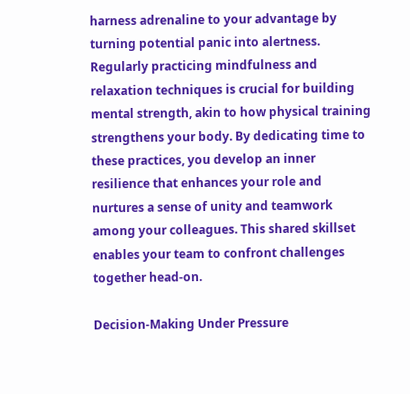harness adrenaline to your advantage by turning potential panic into alertness. Regularly practicing mindfulness and relaxation techniques is crucial for building mental strength, akin to how physical training strengthens your body. By dedicating time to these practices, you develop an inner resilience that enhances your role and nurtures a sense of unity and teamwork among your colleagues. This shared skillset enables your team to confront challenges together head-on.

Decision-Making Under Pressure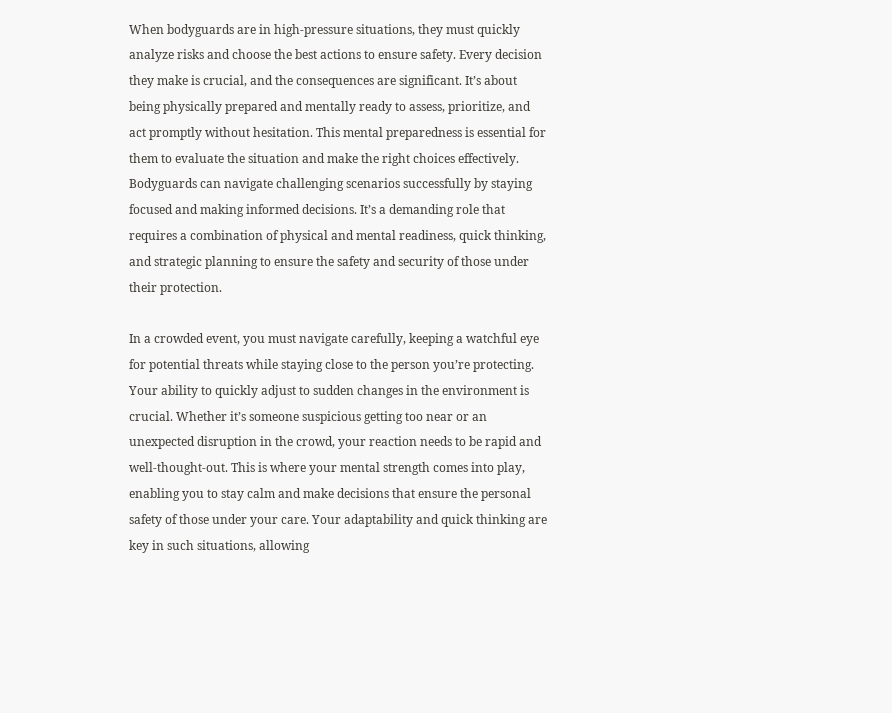When bodyguards are in high-pressure situations, they must quickly analyze risks and choose the best actions to ensure safety. Every decision they make is crucial, and the consequences are significant. It’s about being physically prepared and mentally ready to assess, prioritize, and act promptly without hesitation. This mental preparedness is essential for them to evaluate the situation and make the right choices effectively. Bodyguards can navigate challenging scenarios successfully by staying focused and making informed decisions. It’s a demanding role that requires a combination of physical and mental readiness, quick thinking, and strategic planning to ensure the safety and security of those under their protection.

In a crowded event, you must navigate carefully, keeping a watchful eye for potential threats while staying close to the person you’re protecting. Your ability to quickly adjust to sudden changes in the environment is crucial. Whether it’s someone suspicious getting too near or an unexpected disruption in the crowd, your reaction needs to be rapid and well-thought-out. This is where your mental strength comes into play, enabling you to stay calm and make decisions that ensure the personal safety of those under your care. Your adaptability and quick thinking are key in such situations, allowing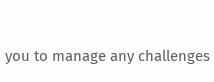you to manage any challenges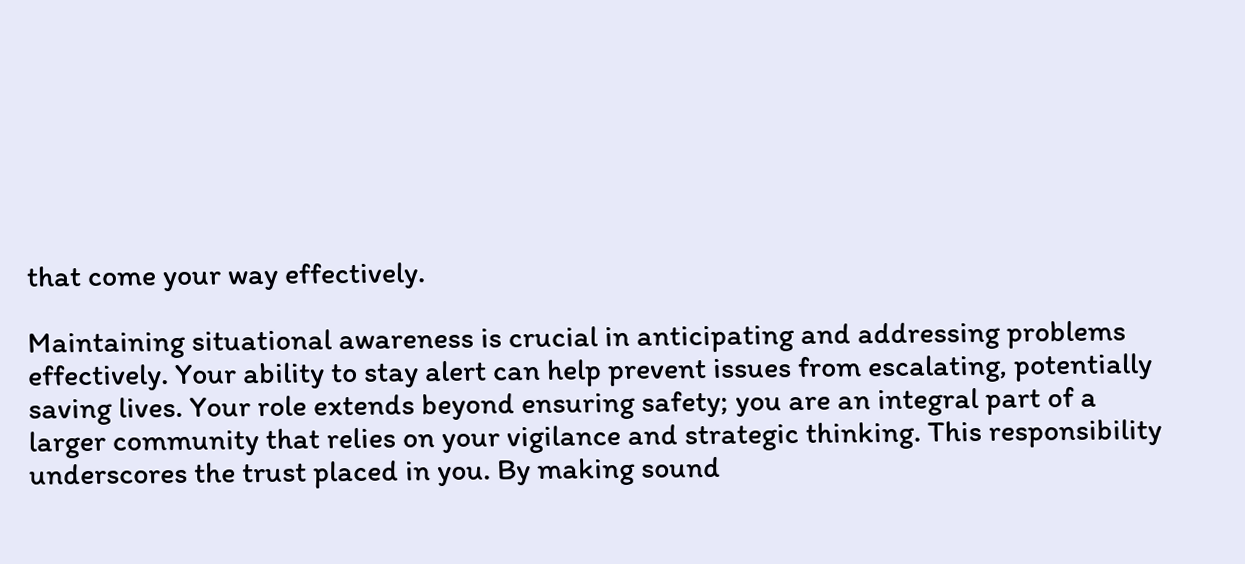that come your way effectively.

Maintaining situational awareness is crucial in anticipating and addressing problems effectively. Your ability to stay alert can help prevent issues from escalating, potentially saving lives. Your role extends beyond ensuring safety; you are an integral part of a larger community that relies on your vigilance and strategic thinking. This responsibility underscores the trust placed in you. By making sound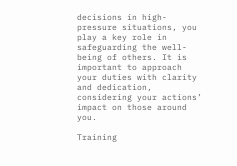decisions in high-pressure situations, you play a key role in safeguarding the well-being of others. It is important to approach your duties with clarity and dedication, considering your actions’ impact on those around you.

Training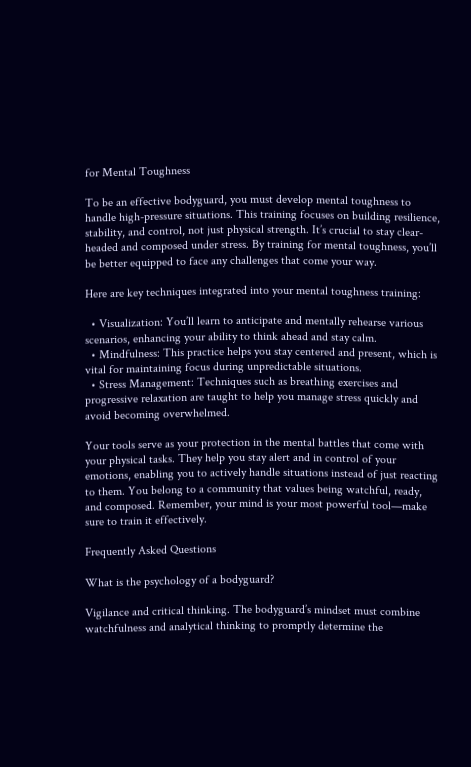for Mental Toughness

To be an effective bodyguard, you must develop mental toughness to handle high-pressure situations. This training focuses on building resilience, stability, and control, not just physical strength. It’s crucial to stay clear-headed and composed under stress. By training for mental toughness, you’ll be better equipped to face any challenges that come your way.

Here are key techniques integrated into your mental toughness training:

  • Visualization: You’ll learn to anticipate and mentally rehearse various scenarios, enhancing your ability to think ahead and stay calm.
  • Mindfulness: This practice helps you stay centered and present, which is vital for maintaining focus during unpredictable situations.
  • Stress Management: Techniques such as breathing exercises and progressive relaxation are taught to help you manage stress quickly and avoid becoming overwhelmed.

Your tools serve as your protection in the mental battles that come with your physical tasks. They help you stay alert and in control of your emotions, enabling you to actively handle situations instead of just reacting to them. You belong to a community that values being watchful, ready, and composed. Remember, your mind is your most powerful tool—make sure to train it effectively.

Frequently Asked Questions

What is the psychology of a bodyguard?

Vigilance and critical thinking. The bodyguard’s mindset must combine watchfulness and analytical thinking to promptly determine the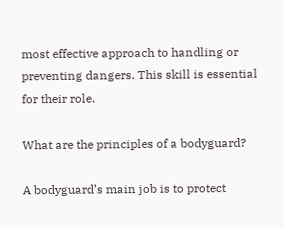most effective approach to handling or preventing dangers. This skill is essential for their role.

What are the principles of a bodyguard?

A bodyguard’s main job is to protect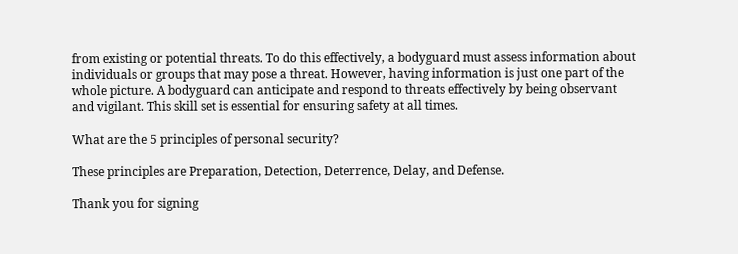from existing or potential threats. To do this effectively, a bodyguard must assess information about individuals or groups that may pose a threat. However, having information is just one part of the whole picture. A bodyguard can anticipate and respond to threats effectively by being observant and vigilant. This skill set is essential for ensuring safety at all times.

What are the 5 principles of personal security?

These principles are Preparation, Detection, Deterrence, Delay, and Defense.

Thank you for signing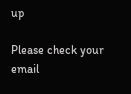up

Please check your email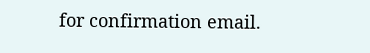for confirmation email.